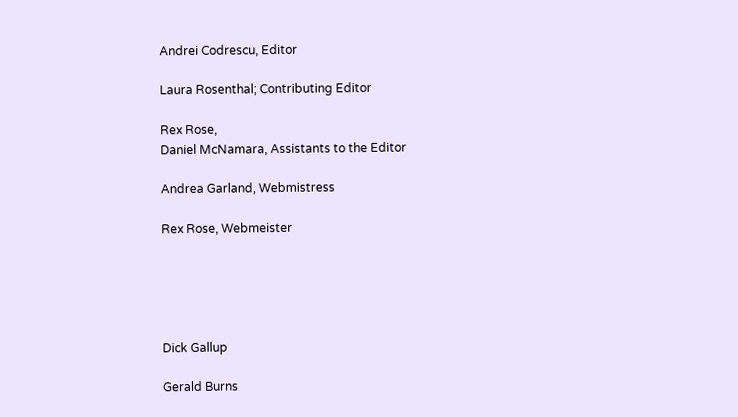Andrei Codrescu, Editor

Laura Rosenthal; Contributing Editor

Rex Rose,
Daniel McNamara, Assistants to the Editor

Andrea Garland, Webmistress

Rex Rose, Webmeister





Dick Gallup

Gerald Burns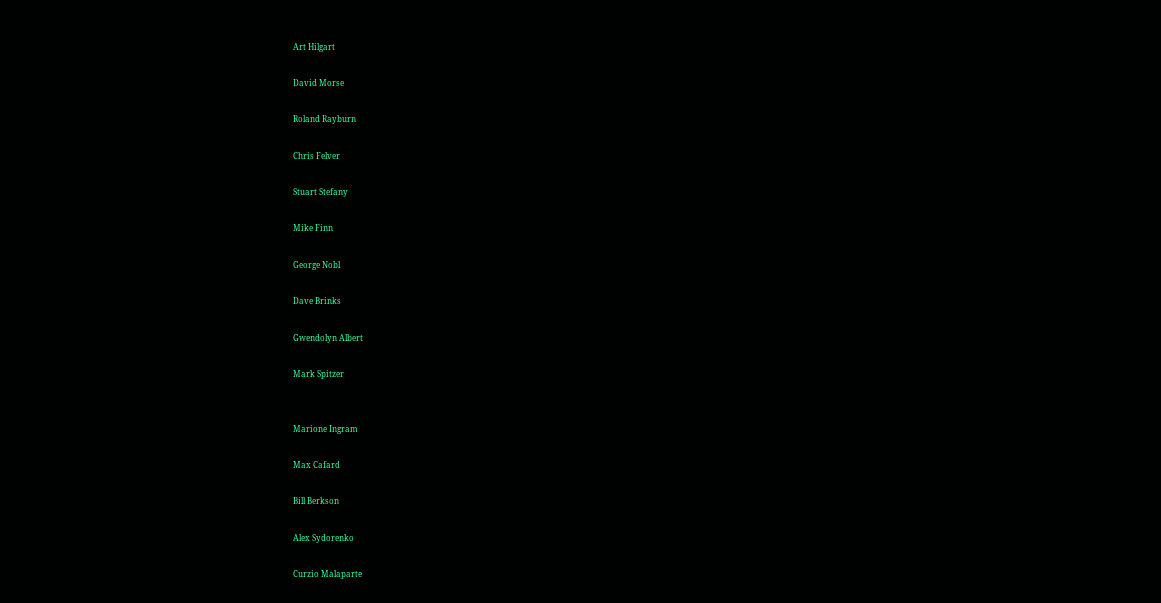Art Hilgart

David Morse

Roland Rayburn

Chris Felver

Stuart Stefany

Mike Finn

George Nobl

Dave Brinks

Gwendolyn Albert

Mark Spitzer


Marione Ingram

Max Cafard

Bill Berkson

Alex Sydorenko

Curzio Malaparte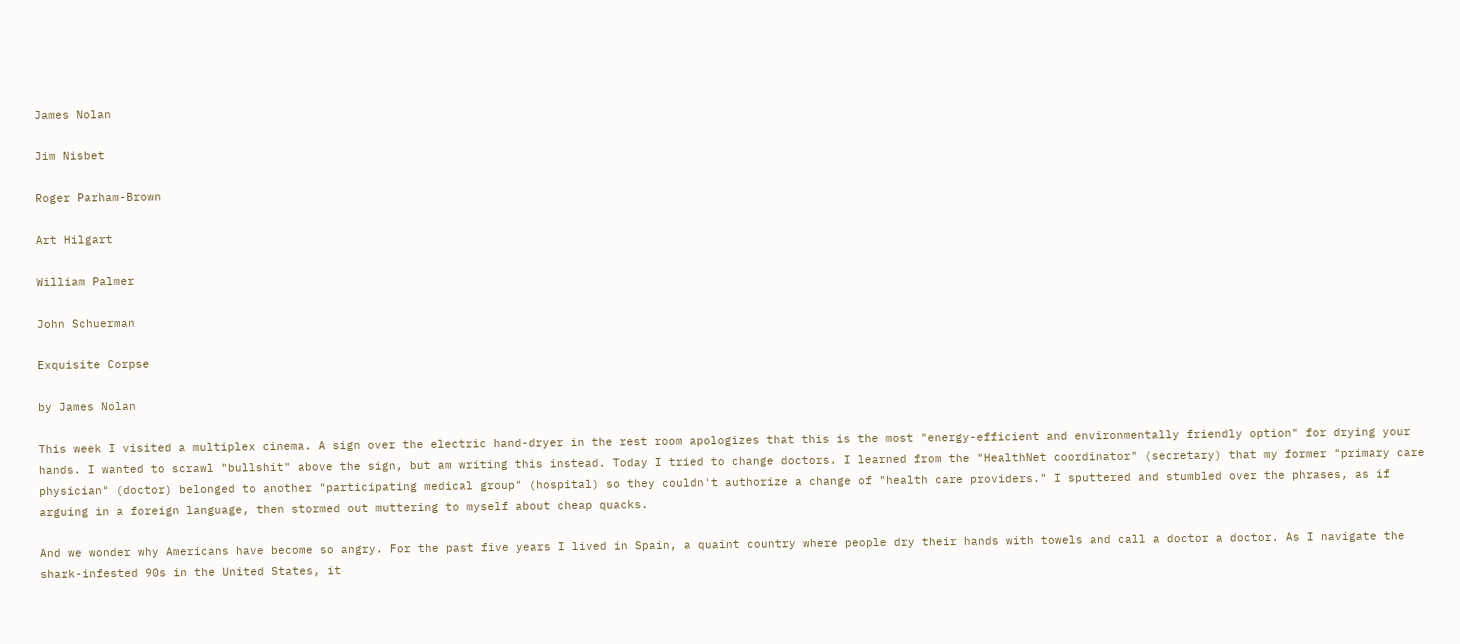James Nolan

Jim Nisbet

Roger Parham-Brown

Art Hilgart

William Palmer

John Schuerman

Exquisite Corpse

by James Nolan

This week I visited a multiplex cinema. A sign over the electric hand-dryer in the rest room apologizes that this is the most "energy-efficient and environmentally friendly option" for drying your hands. I wanted to scrawl "bullshit" above the sign, but am writing this instead. Today I tried to change doctors. I learned from the "HealthNet coordinator" (secretary) that my former "primary care physician" (doctor) belonged to another "participating medical group" (hospital) so they couldn't authorize a change of "health care providers." I sputtered and stumbled over the phrases, as if arguing in a foreign language, then stormed out muttering to myself about cheap quacks.

And we wonder why Americans have become so angry. For the past five years I lived in Spain, a quaint country where people dry their hands with towels and call a doctor a doctor. As I navigate the shark-infested 90s in the United States, it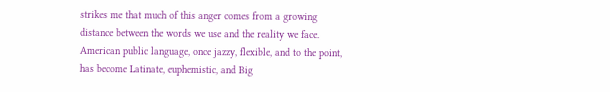strikes me that much of this anger comes from a growing distance between the words we use and the reality we face. American public language, once jazzy, flexible, and to the point, has become Latinate, euphemistic, and Big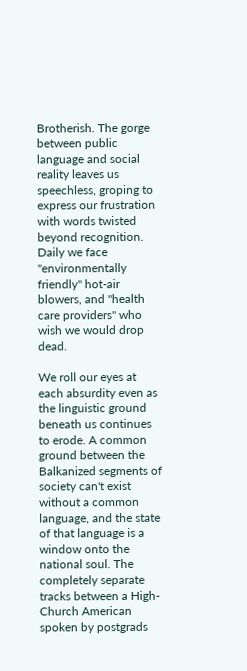Brotherish. The gorge between public language and social reality leaves us speechless, groping to express our frustration with words twisted beyond recognition. Daily we face "environmentally friendly" hot-air blowers, and "health care providers" who wish we would drop dead.

We roll our eyes at each absurdity even as the linguistic ground beneath us continues to erode. A common ground between the Balkanized segments of society can't exist without a common language, and the state of that language is a window onto the national soul. The completely separate tracks between a High- Church American spoken by postgrads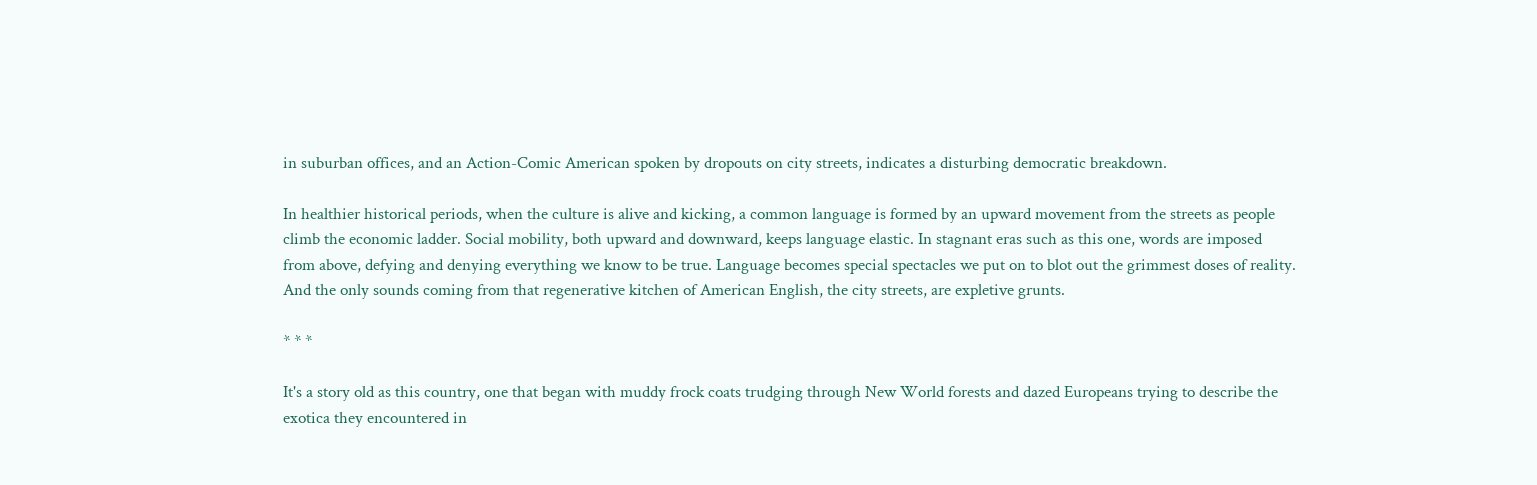in suburban offices, and an Action-Comic American spoken by dropouts on city streets, indicates a disturbing democratic breakdown.

In healthier historical periods, when the culture is alive and kicking, a common language is formed by an upward movement from the streets as people climb the economic ladder. Social mobility, both upward and downward, keeps language elastic. In stagnant eras such as this one, words are imposed from above, defying and denying everything we know to be true. Language becomes special spectacles we put on to blot out the grimmest doses of reality. And the only sounds coming from that regenerative kitchen of American English, the city streets, are expletive grunts.

* * *

It's a story old as this country, one that began with muddy frock coats trudging through New World forests and dazed Europeans trying to describe the exotica they encountered in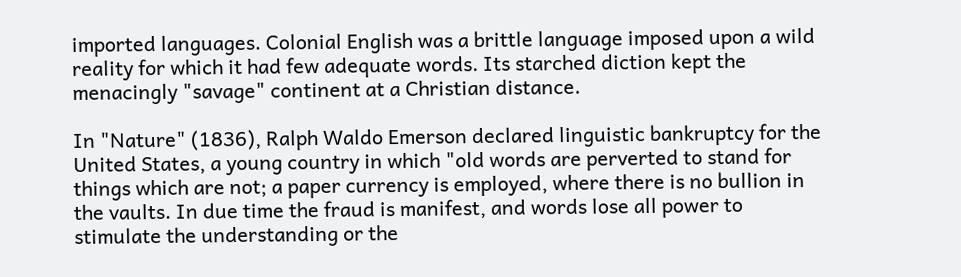imported languages. Colonial English was a brittle language imposed upon a wild reality for which it had few adequate words. Its starched diction kept the menacingly "savage" continent at a Christian distance.

In "Nature" (1836), Ralph Waldo Emerson declared linguistic bankruptcy for the United States, a young country in which "old words are perverted to stand for things which are not; a paper currency is employed, where there is no bullion in the vaults. In due time the fraud is manifest, and words lose all power to stimulate the understanding or the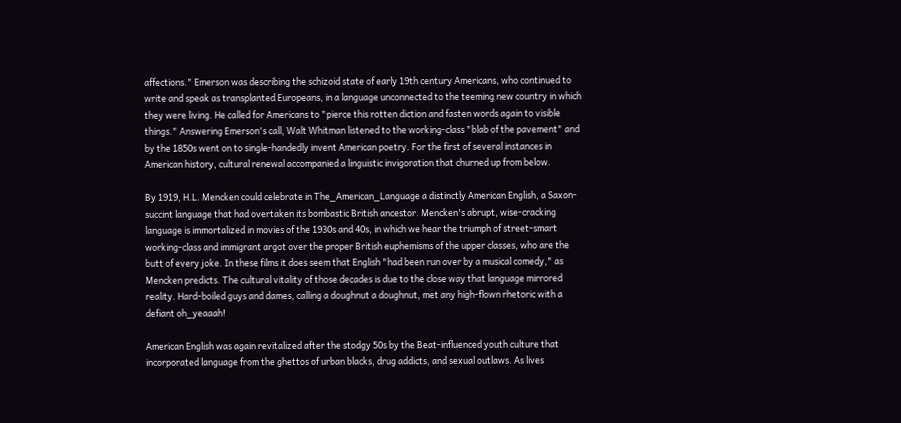affections." Emerson was describing the schizoid state of early 19th century Americans, who continued to write and speak as transplanted Europeans, in a language unconnected to the teeming new country in which they were living. He called for Americans to "pierce this rotten diction and fasten words again to visible things." Answering Emerson's call, Walt Whitman listened to the working-class "blab of the pavement" and by the 1850s went on to single-handedly invent American poetry. For the first of several instances in American history, cultural renewal accompanied a linguistic invigoration that churned up from below.

By 1919, H.L. Mencken could celebrate in The_American_Language a distinctly American English, a Saxon-succint language that had overtaken its bombastic British ancestor. Mencken's abrupt, wise-cracking language is immortalized in movies of the 1930s and 40s, in which we hear the triumph of street-smart working-class and immigrant argot over the proper British euphemisms of the upper classes, who are the butt of every joke. In these films it does seem that English "had been run over by a musical comedy," as Mencken predicts. The cultural vitality of those decades is due to the close way that language mirrored reality. Hard-boiled guys and dames, calling a doughnut a doughnut, met any high-flown rhetoric with a defiant oh_yeaaah!

American English was again revitalized after the stodgy 50s by the Beat-influenced youth culture that incorporated language from the ghettos of urban blacks, drug addicts, and sexual outlaws. As lives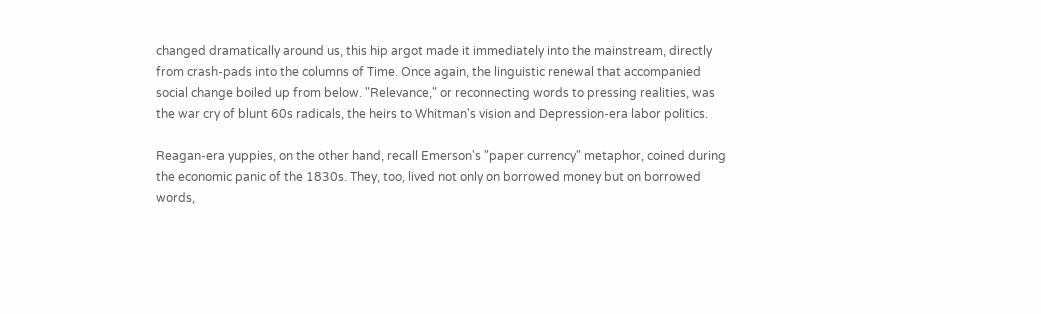changed dramatically around us, this hip argot made it immediately into the mainstream, directly from crash-pads into the columns of Time. Once again, the linguistic renewal that accompanied social change boiled up from below. "Relevance," or reconnecting words to pressing realities, was the war cry of blunt 60s radicals, the heirs to Whitman's vision and Depression-era labor politics.

Reagan-era yuppies, on the other hand, recall Emerson's "paper currency" metaphor, coined during the economic panic of the 1830s. They, too, lived not only on borrowed money but on borrowed words,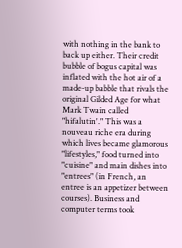with nothing in the bank to back up either. Their credit bubble of bogus capital was inflated with the hot air of a made-up babble that rivals the original Gilded Age for what Mark Twain called "hifalutin'." This was a nouveau riche era during which lives became glamorous "lifestyles," food turned into "cuisine" and main dishes into "entrees" (in French, an entree is an appetizer between courses). Business and computer terms took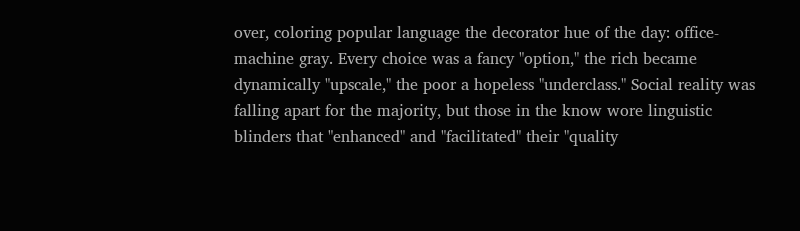over, coloring popular language the decorator hue of the day: office-machine gray. Every choice was a fancy "option," the rich became dynamically "upscale," the poor a hopeless "underclass." Social reality was falling apart for the majority, but those in the know wore linguistic blinders that "enhanced" and "facilitated" their "quality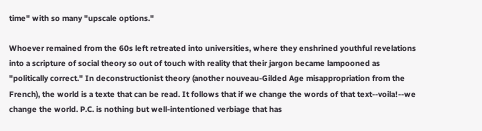time" with so many "upscale options."

Whoever remained from the 60s left retreated into universities, where they enshrined youthful revelations into a scripture of social theory so out of touch with reality that their jargon became lampooned as "politically correct." In deconstructionist theory (another nouveau-Gilded Age misappropriation from the French), the world is a texte that can be read. It follows that if we change the words of that text--voila!--we change the world. P.C. is nothing but well-intentioned verbiage that has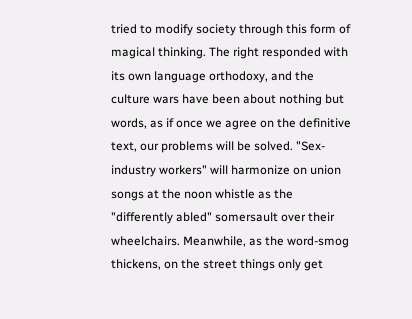tried to modify society through this form of magical thinking. The right responded with its own language orthodoxy, and the culture wars have been about nothing but words, as if once we agree on the definitive text, our problems will be solved. "Sex-industry workers" will harmonize on union songs at the noon whistle as the "differently abled" somersault over their wheelchairs. Meanwhile, as the word-smog thickens, on the street things only get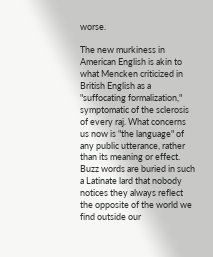worse.

The new murkiness in American English is akin to what Mencken criticized in British English as a "suffocating formalization," symptomatic of the sclerosis of every raj. What concerns us now is "the language" of any public utterance, rather than its meaning or effect. Buzz words are buried in such a Latinate lard that nobody notices they always reflect the opposite of the world we find outside our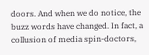doors. And when we do notice, the buzz words have changed. In fact, a collusion of media spin-doctors,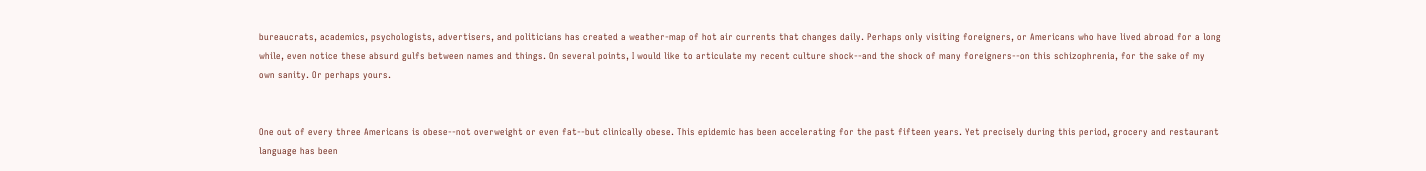bureaucrats, academics, psychologists, advertisers, and politicians has created a weather-map of hot air currents that changes daily. Perhaps only visiting foreigners, or Americans who have lived abroad for a long while, even notice these absurd gulfs between names and things. On several points, I would like to articulate my recent culture shock--and the shock of many foreigners--on this schizophrenia, for the sake of my own sanity. Or perhaps yours.


One out of every three Americans is obese--not overweight or even fat--but clinically obese. This epidemic has been accelerating for the past fifteen years. Yet precisely during this period, grocery and restaurant language has been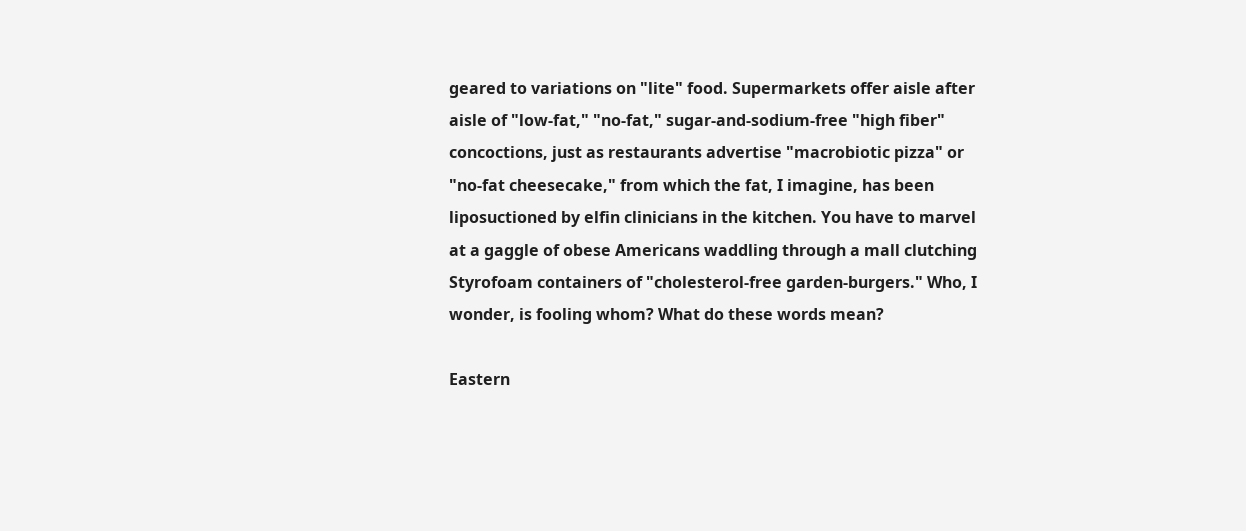geared to variations on "lite" food. Supermarkets offer aisle after aisle of "low-fat," "no-fat," sugar-and-sodium-free "high fiber" concoctions, just as restaurants advertise "macrobiotic pizza" or "no-fat cheesecake," from which the fat, I imagine, has been liposuctioned by elfin clinicians in the kitchen. You have to marvel at a gaggle of obese Americans waddling through a mall clutching Styrofoam containers of "cholesterol-free garden-burgers." Who, I wonder, is fooling whom? What do these words mean?

Eastern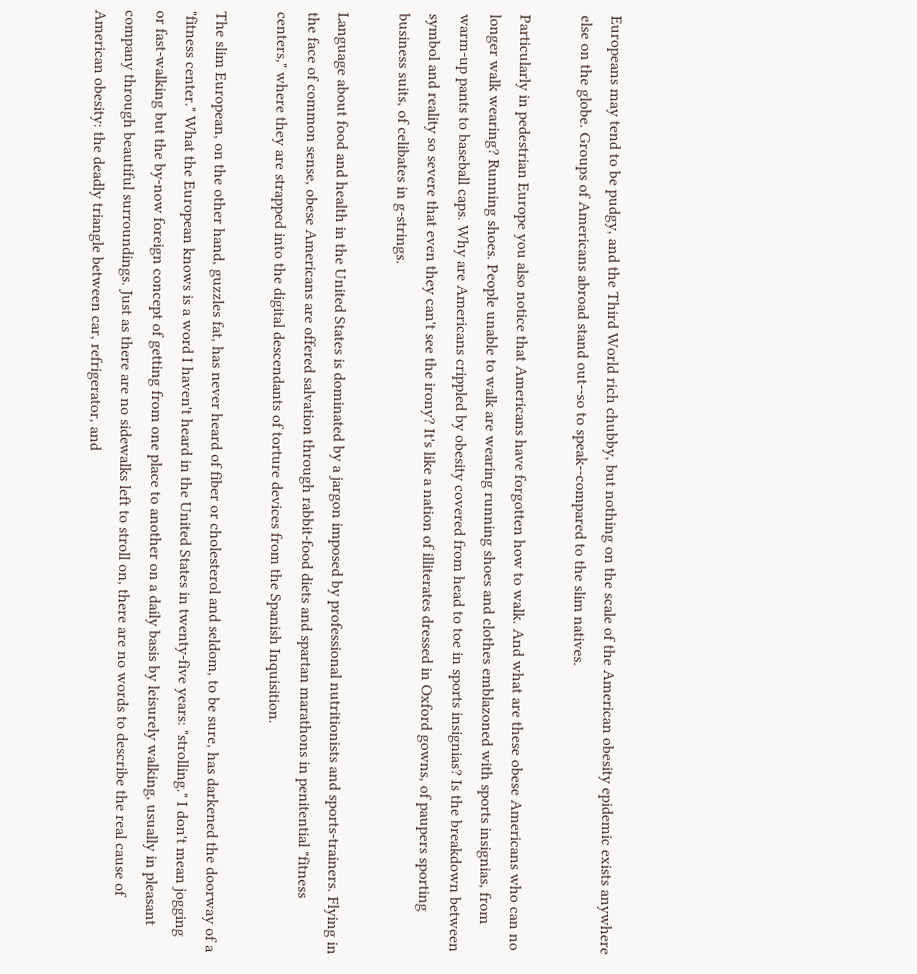Europeans may tend to be pudgy, and the Third World rich chubby, but nothing on the scale of the American obesity epidemic exists anywhere else on the globe. Groups of Americans abroad stand out--so to speak--compared to the slim natives.

Particularly in pedestrian Europe you also notice that Americans have forgotten how to walk. And what are these obese Americans who can no longer walk wearing? Running shoes. People unable to walk are wearing running shoes and clothes emblazoned with sports insignias, from warm-up pants to baseball caps. Why are Americans crippled by obesity covered from head to toe in sports insignias? Is the breakdown between symbol and reality so severe that even they can't see the irony? It's like a nation of illiterates dressed in Oxford gowns, of paupers sporting business suits, of celibates in g-strings.

Language about food and health in the United States is dominated by a jargon imposed by professional nutritionists and sports-trainers. Flying in the face of common sense, obese Americans are offered salvation through rabbit-food diets and spartan marathons in penitential "fitness centers," where they are strapped into the digital descendants of torture devices from the Spanish Inquisition.

The slim European, on the other hand, guzzles fat, has never heard of fiber or cholesterol and seldom, to be sure, has darkened the doorway of a "fitness center." What the European knows is a word I haven't heard in the United States in twenty-five years: "strolling." I don't mean jogging or fast-walking but the by-now foreign concept of getting from one place to another on a daily basis by leisurely walking, usually in pleasant company through beautiful surroundings. Just as there are no sidewalks left to stroll on, there are no words to describe the real cause of American obesity: the deadly triangle between car, refrigerator, and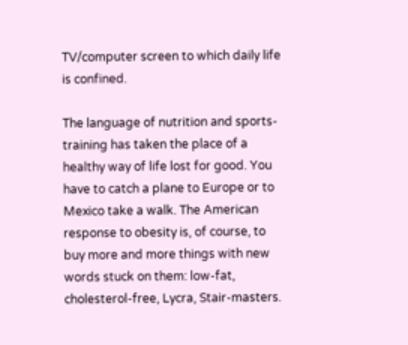TV/computer screen to which daily life is confined.

The language of nutrition and sports-training has taken the place of a healthy way of life lost for good. You have to catch a plane to Europe or to Mexico take a walk. The American response to obesity is, of course, to buy more and more things with new words stuck on them: low-fat, cholesterol-free, Lycra, Stair-masters.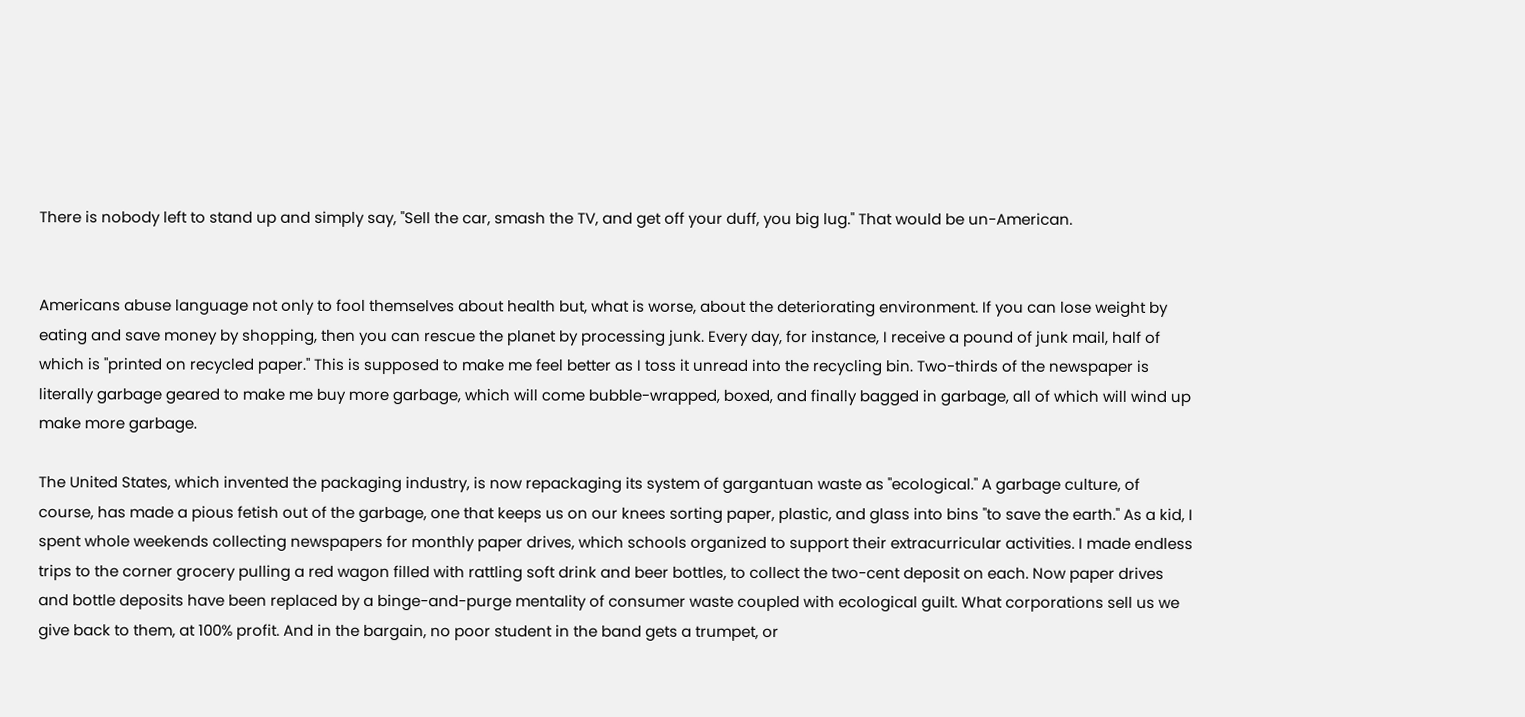There is nobody left to stand up and simply say, "Sell the car, smash the TV, and get off your duff, you big lug." That would be un-American.


Americans abuse language not only to fool themselves about health but, what is worse, about the deteriorating environment. If you can lose weight by eating and save money by shopping, then you can rescue the planet by processing junk. Every day, for instance, I receive a pound of junk mail, half of which is "printed on recycled paper." This is supposed to make me feel better as I toss it unread into the recycling bin. Two-thirds of the newspaper is literally garbage geared to make me buy more garbage, which will come bubble-wrapped, boxed, and finally bagged in garbage, all of which will wind up make more garbage.

The United States, which invented the packaging industry, is now repackaging its system of gargantuan waste as "ecological." A garbage culture, of course, has made a pious fetish out of the garbage, one that keeps us on our knees sorting paper, plastic, and glass into bins "to save the earth." As a kid, I spent whole weekends collecting newspapers for monthly paper drives, which schools organized to support their extracurricular activities. I made endless trips to the corner grocery pulling a red wagon filled with rattling soft drink and beer bottles, to collect the two-cent deposit on each. Now paper drives and bottle deposits have been replaced by a binge-and-purge mentality of consumer waste coupled with ecological guilt. What corporations sell us we give back to them, at 100% profit. And in the bargain, no poor student in the band gets a trumpet, or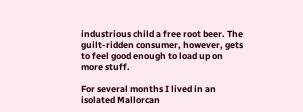industrious child a free root beer. The guilt-ridden consumer, however, gets to feel good enough to load up on more stuff.

For several months I lived in an isolated Mallorcan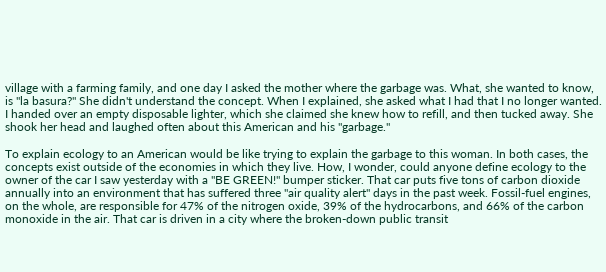village with a farming family, and one day I asked the mother where the garbage was. What, she wanted to know, is "la basura?" She didn't understand the concept. When I explained, she asked what I had that I no longer wanted. I handed over an empty disposable lighter, which she claimed she knew how to refill, and then tucked away. She shook her head and laughed often about this American and his "garbage."

To explain ecology to an American would be like trying to explain the garbage to this woman. In both cases, the concepts exist outside of the economies in which they live. How, I wonder, could anyone define ecology to the owner of the car I saw yesterday with a "BE GREEN!" bumper sticker. That car puts five tons of carbon dioxide annually into an environment that has suffered three "air quality alert" days in the past week. Fossil-fuel engines, on the whole, are responsible for 47% of the nitrogen oxide, 39% of the hydrocarbons, and 66% of the carbon monoxide in the air. That car is driven in a city where the broken-down public transit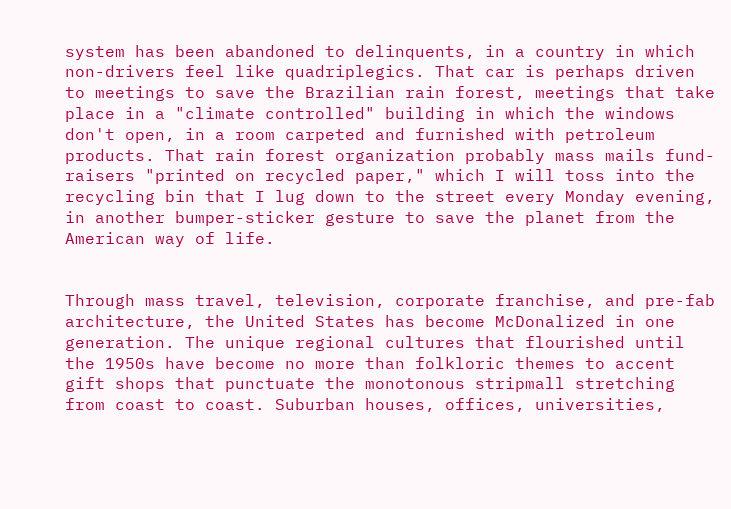system has been abandoned to delinquents, in a country in which non-drivers feel like quadriplegics. That car is perhaps driven to meetings to save the Brazilian rain forest, meetings that take place in a "climate controlled" building in which the windows don't open, in a room carpeted and furnished with petroleum products. That rain forest organization probably mass mails fund-raisers "printed on recycled paper," which I will toss into the recycling bin that I lug down to the street every Monday evening, in another bumper-sticker gesture to save the planet from the American way of life.


Through mass travel, television, corporate franchise, and pre-fab architecture, the United States has become McDonalized in one generation. The unique regional cultures that flourished until the 1950s have become no more than folkloric themes to accent gift shops that punctuate the monotonous stripmall stretching from coast to coast. Suburban houses, offices, universities,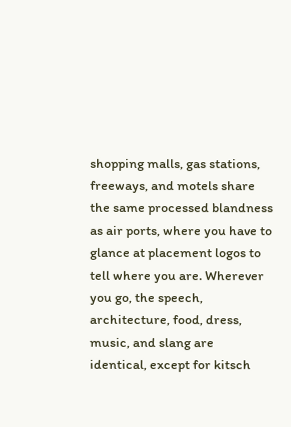shopping malls, gas stations, freeways, and motels share the same processed blandness as air ports, where you have to glance at placement logos to tell where you are. Wherever you go, the speech, architecture, food, dress, music, and slang are identical, except for kitsch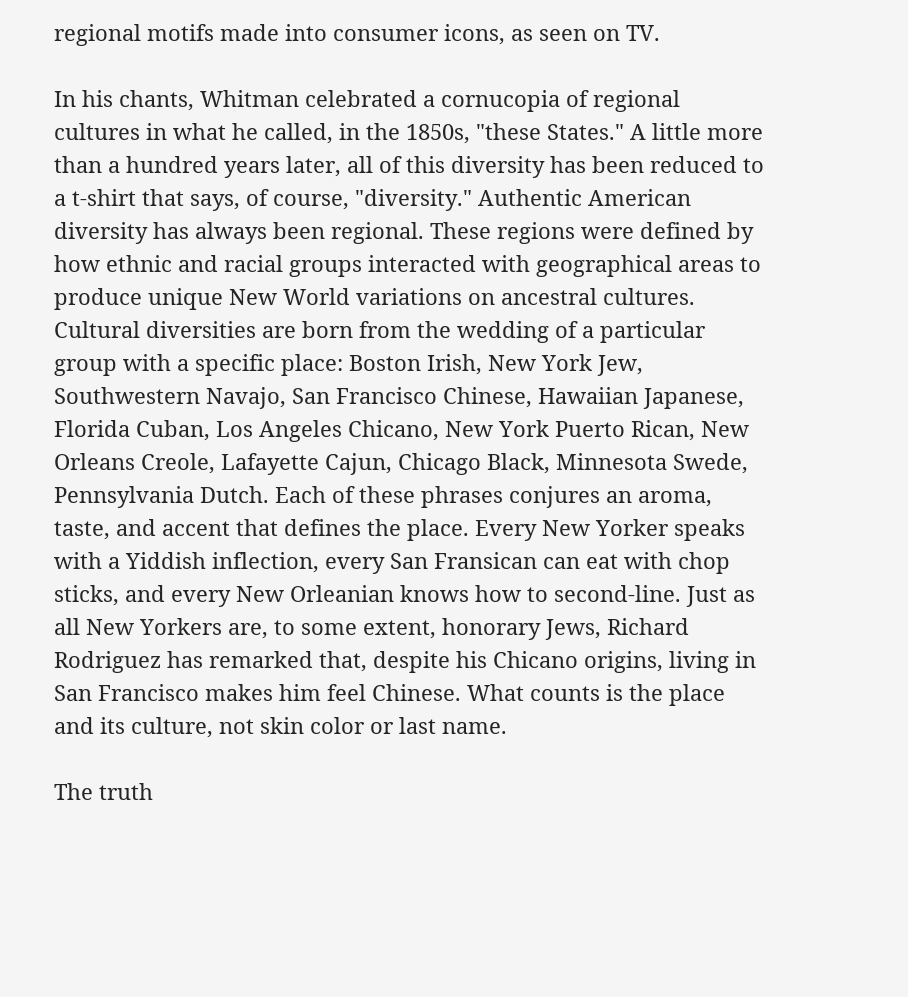regional motifs made into consumer icons, as seen on TV.

In his chants, Whitman celebrated a cornucopia of regional cultures in what he called, in the 1850s, "these States." A little more than a hundred years later, all of this diversity has been reduced to a t-shirt that says, of course, "diversity." Authentic American diversity has always been regional. These regions were defined by how ethnic and racial groups interacted with geographical areas to produce unique New World variations on ancestral cultures. Cultural diversities are born from the wedding of a particular group with a specific place: Boston Irish, New York Jew, Southwestern Navajo, San Francisco Chinese, Hawaiian Japanese, Florida Cuban, Los Angeles Chicano, New York Puerto Rican, New Orleans Creole, Lafayette Cajun, Chicago Black, Minnesota Swede, Pennsylvania Dutch. Each of these phrases conjures an aroma, taste, and accent that defines the place. Every New Yorker speaks with a Yiddish inflection, every San Fransican can eat with chop sticks, and every New Orleanian knows how to second-line. Just as all New Yorkers are, to some extent, honorary Jews, Richard Rodriguez has remarked that, despite his Chicano origins, living in San Francisco makes him feel Chinese. What counts is the place and its culture, not skin color or last name.

The truth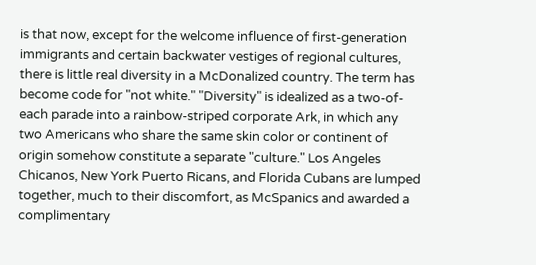is that now, except for the welcome influence of first-generation immigrants and certain backwater vestiges of regional cultures, there is little real diversity in a McDonalized country. The term has become code for "not white." "Diversity" is idealized as a two-of-each parade into a rainbow-striped corporate Ark, in which any two Americans who share the same skin color or continent of origin somehow constitute a separate "culture." Los Angeles Chicanos, New York Puerto Ricans, and Florida Cubans are lumped together, much to their discomfort, as McSpanics and awarded a complimentary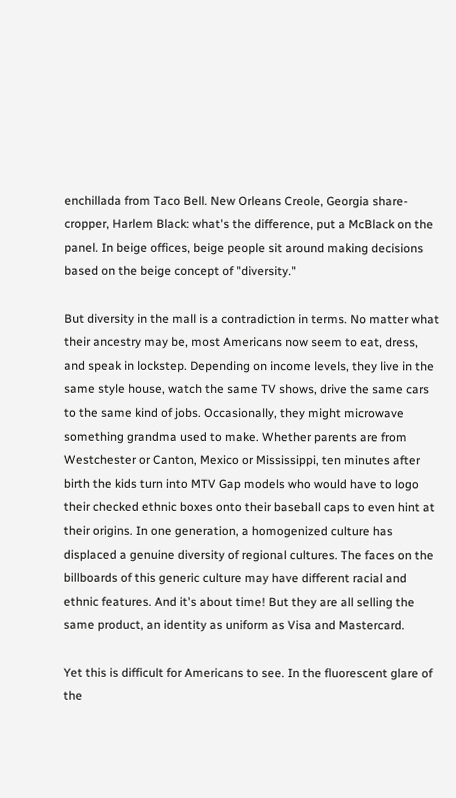enchillada from Taco Bell. New Orleans Creole, Georgia share-cropper, Harlem Black: what's the difference, put a McBlack on the panel. In beige offices, beige people sit around making decisions based on the beige concept of "diversity."

But diversity in the mall is a contradiction in terms. No matter what their ancestry may be, most Americans now seem to eat, dress, and speak in lockstep. Depending on income levels, they live in the same style house, watch the same TV shows, drive the same cars to the same kind of jobs. Occasionally, they might microwave something grandma used to make. Whether parents are from Westchester or Canton, Mexico or Mississippi, ten minutes after birth the kids turn into MTV Gap models who would have to logo their checked ethnic boxes onto their baseball caps to even hint at their origins. In one generation, a homogenized culture has displaced a genuine diversity of regional cultures. The faces on the billboards of this generic culture may have different racial and ethnic features. And it's about time! But they are all selling the same product, an identity as uniform as Visa and Mastercard.

Yet this is difficult for Americans to see. In the fluorescent glare of the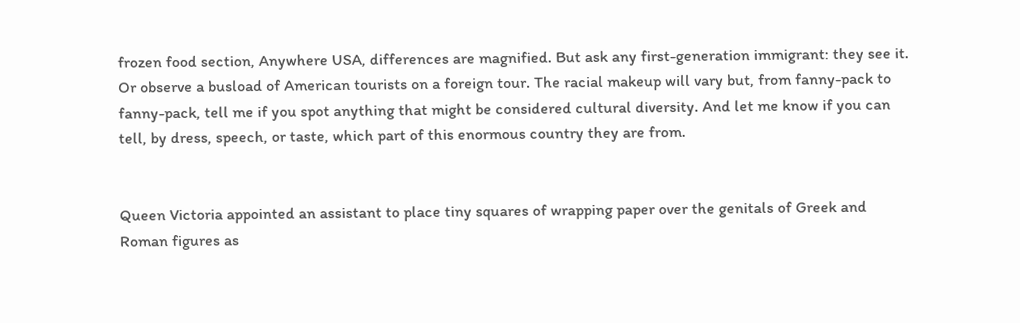frozen food section, Anywhere USA, differences are magnified. But ask any first-generation immigrant: they see it. Or observe a busload of American tourists on a foreign tour. The racial makeup will vary but, from fanny-pack to fanny-pack, tell me if you spot anything that might be considered cultural diversity. And let me know if you can tell, by dress, speech, or taste, which part of this enormous country they are from.


Queen Victoria appointed an assistant to place tiny squares of wrapping paper over the genitals of Greek and Roman figures as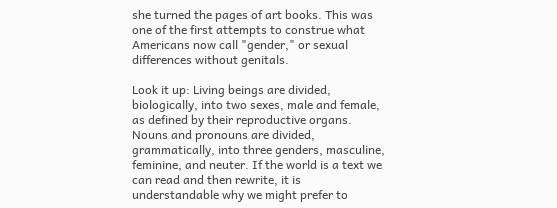she turned the pages of art books. This was one of the first attempts to construe what Americans now call "gender," or sexual differences without genitals.

Look it up: Living beings are divided, biologically, into two sexes, male and female, as defined by their reproductive organs. Nouns and pronouns are divided, grammatically, into three genders, masculine, feminine, and neuter. If the world is a text we can read and then rewrite, it is understandable why we might prefer to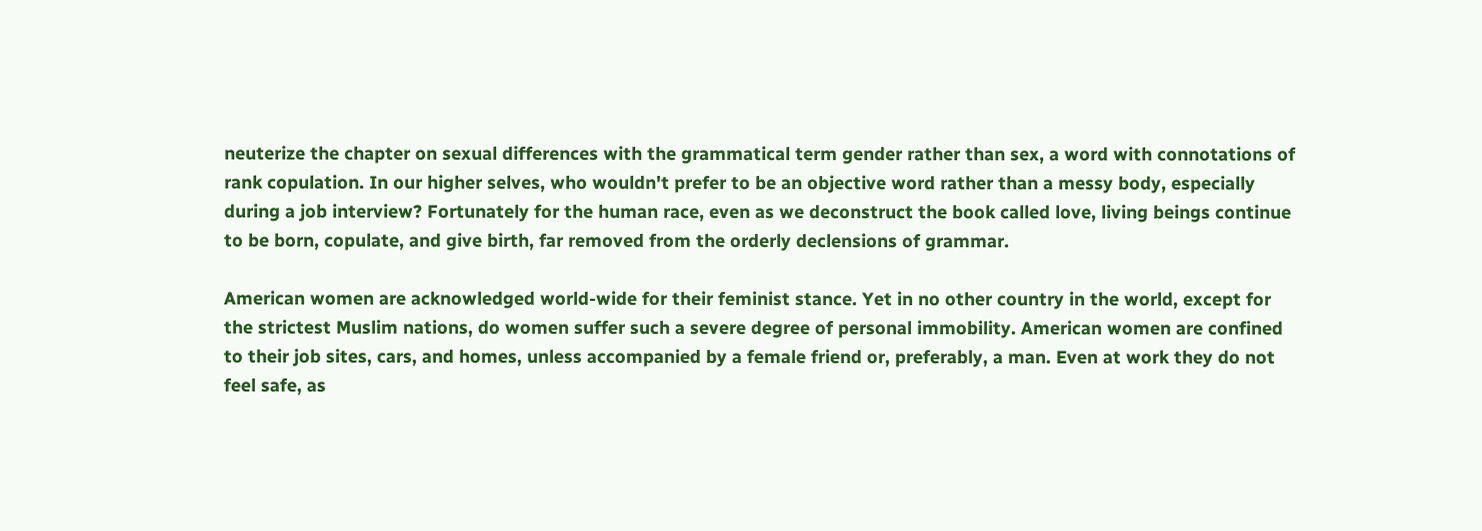neuterize the chapter on sexual differences with the grammatical term gender rather than sex, a word with connotations of rank copulation. In our higher selves, who wouldn't prefer to be an objective word rather than a messy body, especially during a job interview? Fortunately for the human race, even as we deconstruct the book called love, living beings continue to be born, copulate, and give birth, far removed from the orderly declensions of grammar.

American women are acknowledged world-wide for their feminist stance. Yet in no other country in the world, except for the strictest Muslim nations, do women suffer such a severe degree of personal immobility. American women are confined to their job sites, cars, and homes, unless accompanied by a female friend or, preferably, a man. Even at work they do not feel safe, as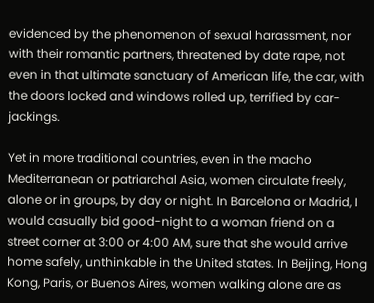evidenced by the phenomenon of sexual harassment, nor with their romantic partners, threatened by date rape, not even in that ultimate sanctuary of American life, the car, with the doors locked and windows rolled up, terrified by car-jackings.

Yet in more traditional countries, even in the macho Mediterranean or patriarchal Asia, women circulate freely, alone or in groups, by day or night. In Barcelona or Madrid, I would casually bid good-night to a woman friend on a street corner at 3:00 or 4:00 AM, sure that she would arrive home safely, unthinkable in the United states. In Beijing, Hong Kong, Paris, or Buenos Aires, women walking alone are as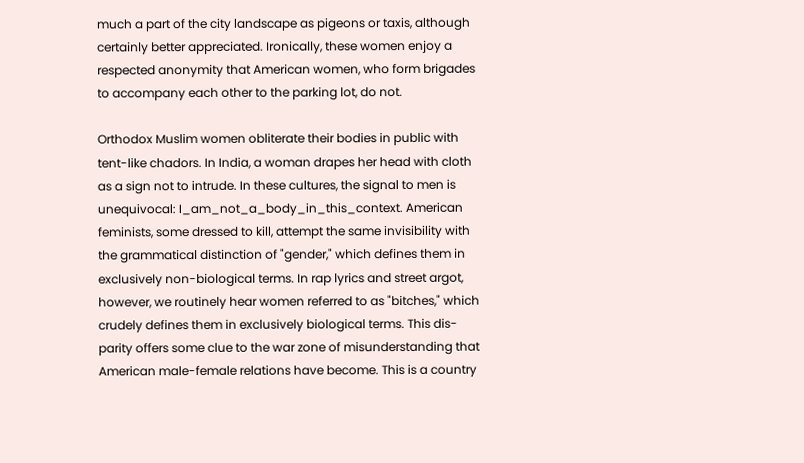much a part of the city landscape as pigeons or taxis, although certainly better appreciated. Ironically, these women enjoy a respected anonymity that American women, who form brigades to accompany each other to the parking lot, do not.

Orthodox Muslim women obliterate their bodies in public with tent-like chadors. In India, a woman drapes her head with cloth as a sign not to intrude. In these cultures, the signal to men is unequivocal: I_am_not_a_body_in_this_context. American feminists, some dressed to kill, attempt the same invisibility with the grammatical distinction of "gender," which defines them in exclusively non-biological terms. In rap lyrics and street argot, however, we routinely hear women referred to as "bitches," which crudely defines them in exclusively biological terms. This dis-parity offers some clue to the war zone of misunderstanding that American male-female relations have become. This is a country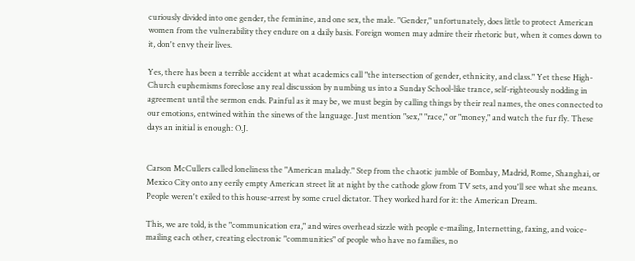curiously divided into one gender, the feminine, and one sex, the male. "Gender," unfortunately, does little to protect American women from the vulnerability they endure on a daily basis. Foreign women may admire their rhetoric but, when it comes down to it, don't envy their lives.

Yes, there has been a terrible accident at what academics call "the intersection of gender, ethnicity, and class." Yet these High-Church euphemisms foreclose any real discussion by numbing us into a Sunday School-like trance, self-righteously nodding in agreement until the sermon ends. Painful as it may be, we must begin by calling things by their real names, the ones connected to our emotions, entwined within the sinews of the language. Just mention "sex," "race," or "money," and watch the fur fly. These days an initial is enough: O.J.


Carson McCullers called loneliness the "American malady." Step from the chaotic jumble of Bombay, Madrid, Rome, Shanghai, or Mexico City onto any eerily empty American street lit at night by the cathode glow from TV sets, and you'll see what she means. People weren't exiled to this house-arrest by some cruel dictator. They worked hard for it: the American Dream.

This, we are told, is the "communication era," and wires overhead sizzle with people e-mailing, Internetting, faxing, and voice-mailing each other, creating electronic "communities" of people who have no families, no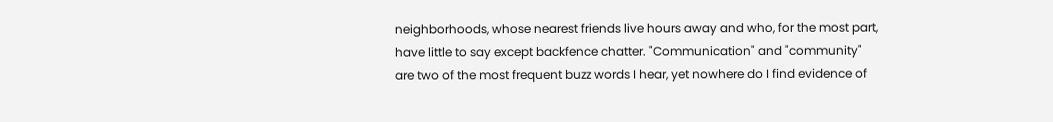neighborhoods, whose nearest friends live hours away and who, for the most part, have little to say except backfence chatter. "Communication" and "community" are two of the most frequent buzz words I hear, yet nowhere do I find evidence of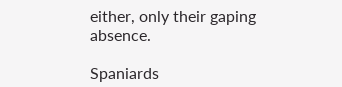either, only their gaping absence.

Spaniards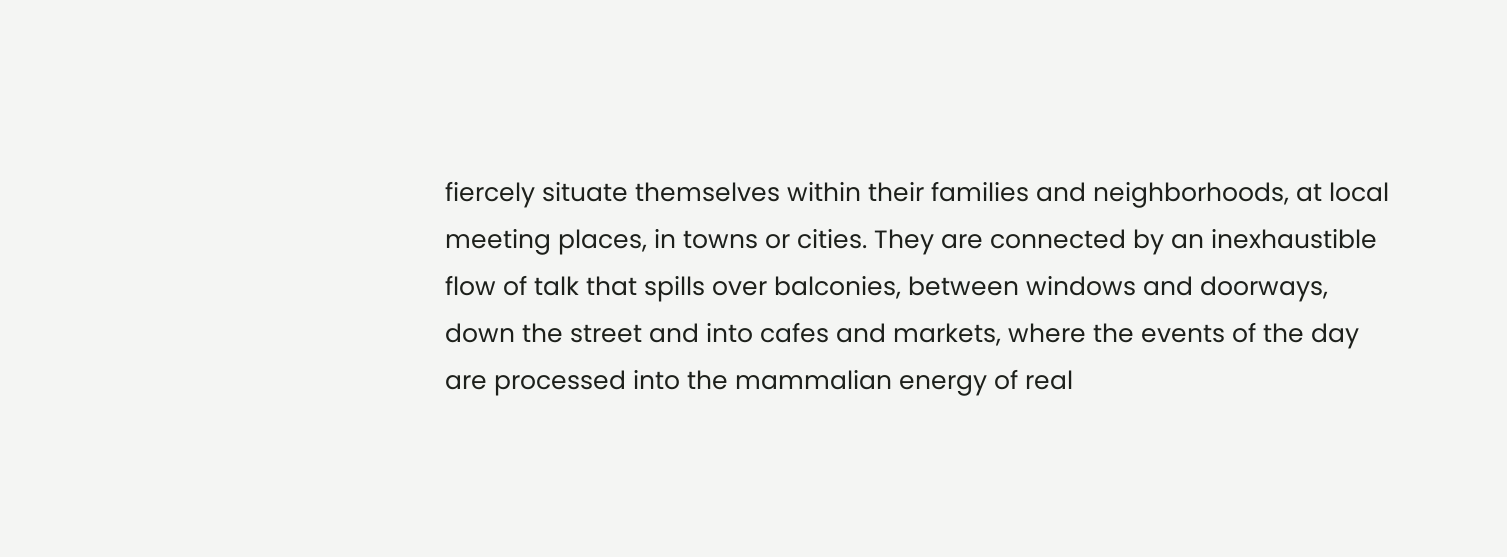fiercely situate themselves within their families and neighborhoods, at local meeting places, in towns or cities. They are connected by an inexhaustible flow of talk that spills over balconies, between windows and doorways, down the street and into cafes and markets, where the events of the day are processed into the mammalian energy of real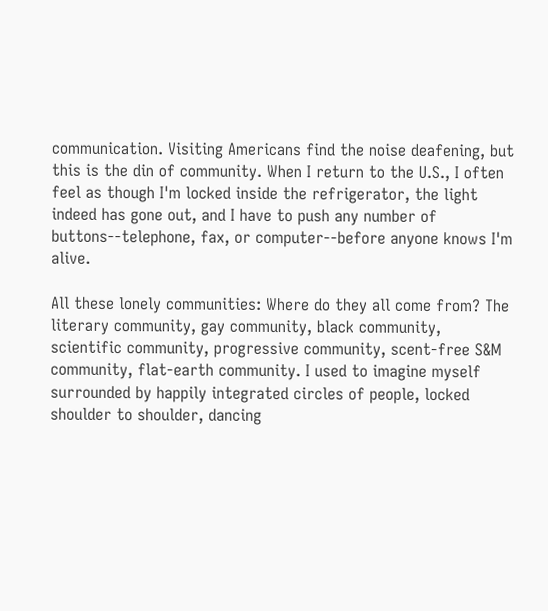communication. Visiting Americans find the noise deafening, but this is the din of community. When I return to the U.S., I often feel as though I'm locked inside the refrigerator, the light indeed has gone out, and I have to push any number of buttons--telephone, fax, or computer--before anyone knows I'm alive.

All these lonely communities: Where do they all come from? The literary community, gay community, black community, scientific community, progressive community, scent-free S&M community, flat-earth community. I used to imagine myself surrounded by happily integrated circles of people, locked shoulder to shoulder, dancing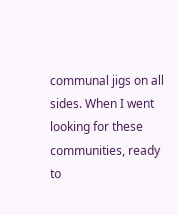communal jigs on all sides. When I went looking for these communities, ready to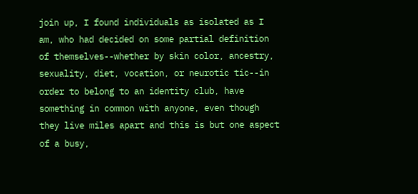join up, I found individuals as isolated as I am, who had decided on some partial definition of themselves--whether by skin color, ancestry, sexuality, diet, vocation, or neurotic tic--in order to belong to an identity club, have something in common with anyone, even though they live miles apart and this is but one aspect of a busy,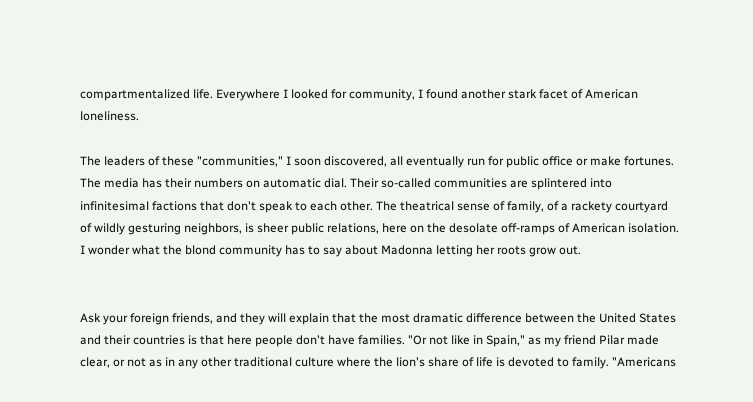compartmentalized life. Everywhere I looked for community, I found another stark facet of American loneliness.

The leaders of these "communities," I soon discovered, all eventually run for public office or make fortunes. The media has their numbers on automatic dial. Their so-called communities are splintered into infinitesimal factions that don't speak to each other. The theatrical sense of family, of a rackety courtyard of wildly gesturing neighbors, is sheer public relations, here on the desolate off-ramps of American isolation. I wonder what the blond community has to say about Madonna letting her roots grow out.


Ask your foreign friends, and they will explain that the most dramatic difference between the United States and their countries is that here people don't have families. "Or not like in Spain," as my friend Pilar made clear, or not as in any other traditional culture where the lion's share of life is devoted to family. "Americans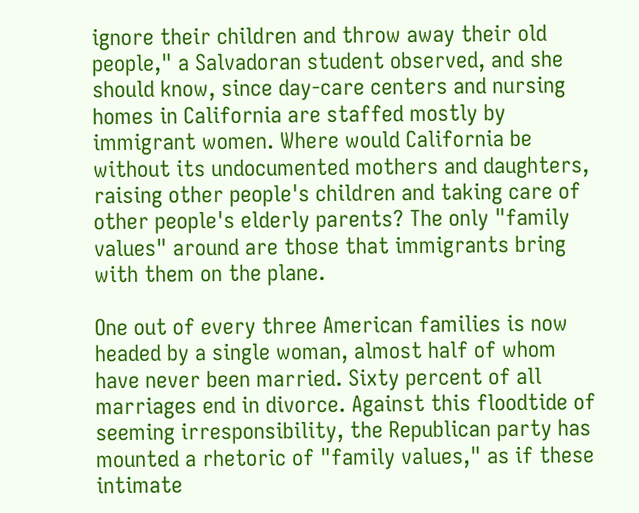ignore their children and throw away their old people," a Salvadoran student observed, and she should know, since day-care centers and nursing homes in California are staffed mostly by immigrant women. Where would California be without its undocumented mothers and daughters, raising other people's children and taking care of other people's elderly parents? The only "family values" around are those that immigrants bring with them on the plane.

One out of every three American families is now headed by a single woman, almost half of whom have never been married. Sixty percent of all marriages end in divorce. Against this floodtide of seeming irresponsibility, the Republican party has mounted a rhetoric of "family values," as if these intimate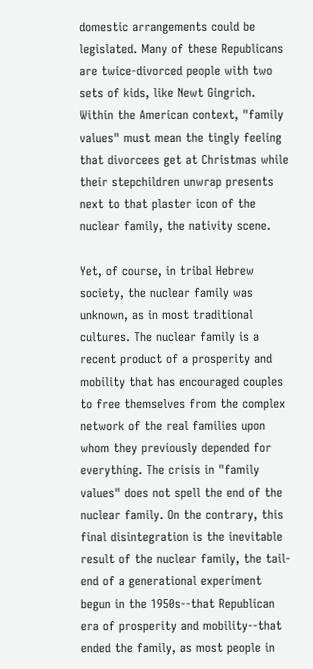domestic arrangements could be legislated. Many of these Republicans are twice-divorced people with two sets of kids, like Newt Gingrich. Within the American context, "family values" must mean the tingly feeling that divorcees get at Christmas while their stepchildren unwrap presents next to that plaster icon of the nuclear family, the nativity scene.

Yet, of course, in tribal Hebrew society, the nuclear family was unknown, as in most traditional cultures. The nuclear family is a recent product of a prosperity and mobility that has encouraged couples to free themselves from the complex network of the real families upon whom they previously depended for everything. The crisis in "family values" does not spell the end of the nuclear family. On the contrary, this final disintegration is the inevitable result of the nuclear family, the tail-end of a generational experiment begun in the 1950s--that Republican era of prosperity and mobility--that ended the family, as most people in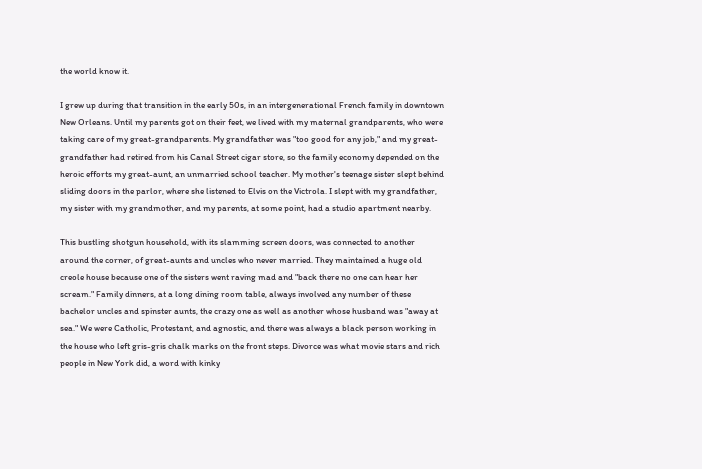the world know it.

I grew up during that transition in the early 50s, in an intergenerational French family in downtown New Orleans. Until my parents got on their feet, we lived with my maternal grandparents, who were taking care of my great-grandparents. My grandfather was "too good for any job," and my great-grandfather had retired from his Canal Street cigar store, so the family economy depended on the heroic efforts my great-aunt, an unmarried school teacher. My mother's teenage sister slept behind sliding doors in the parlor, where she listened to Elvis on the Victrola. I slept with my grandfather, my sister with my grandmother, and my parents, at some point, had a studio apartment nearby.

This bustling shotgun household, with its slamming screen doors, was connected to another around the corner, of great-aunts and uncles who never married. They maintained a huge old creole house because one of the sisters went raving mad and "back there no one can hear her scream." Family dinners, at a long dining room table, always involved any number of these bachelor uncles and spinster aunts, the crazy one as well as another whose husband was "away at sea." We were Catholic, Protestant, and agnostic, and there was always a black person working in the house who left gris-gris chalk marks on the front steps. Divorce was what movie stars and rich people in New York did, a word with kinky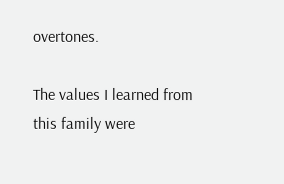overtones.

The values I learned from this family were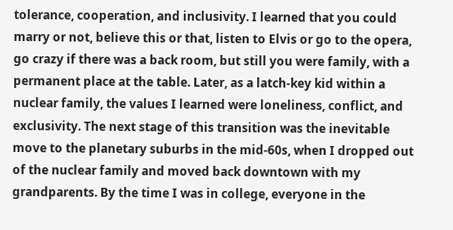tolerance, cooperation, and inclusivity. I learned that you could marry or not, believe this or that, listen to Elvis or go to the opera, go crazy if there was a back room, but still you were family, with a permanent place at the table. Later, as a latch-key kid within a nuclear family, the values I learned were loneliness, conflict, and exclusivity. The next stage of this transition was the inevitable move to the planetary suburbs in the mid-60s, when I dropped out of the nuclear family and moved back downtown with my grandparents. By the time I was in college, everyone in the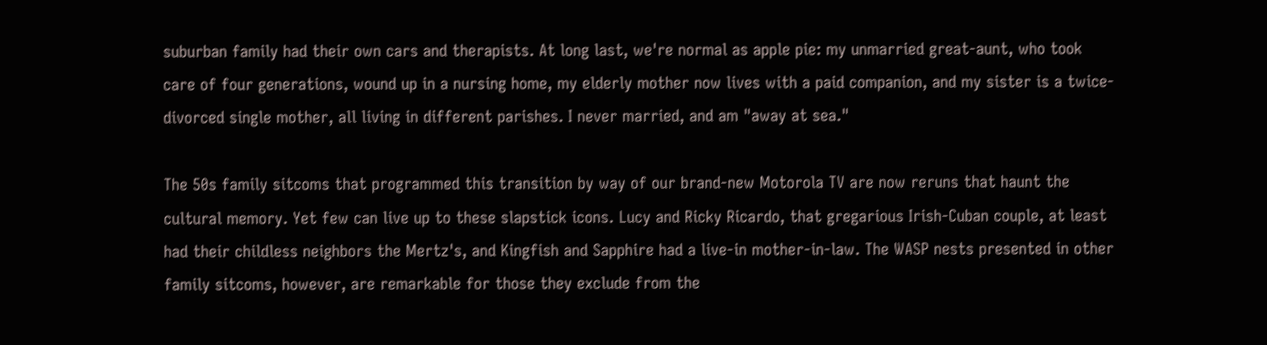suburban family had their own cars and therapists. At long last, we're normal as apple pie: my unmarried great-aunt, who took care of four generations, wound up in a nursing home, my elderly mother now lives with a paid companion, and my sister is a twice-divorced single mother, all living in different parishes. I never married, and am "away at sea."

The 50s family sitcoms that programmed this transition by way of our brand-new Motorola TV are now reruns that haunt the cultural memory. Yet few can live up to these slapstick icons. Lucy and Ricky Ricardo, that gregarious Irish-Cuban couple, at least had their childless neighbors the Mertz's, and Kingfish and Sapphire had a live-in mother-in-law. The WASP nests presented in other family sitcoms, however, are remarkable for those they exclude from the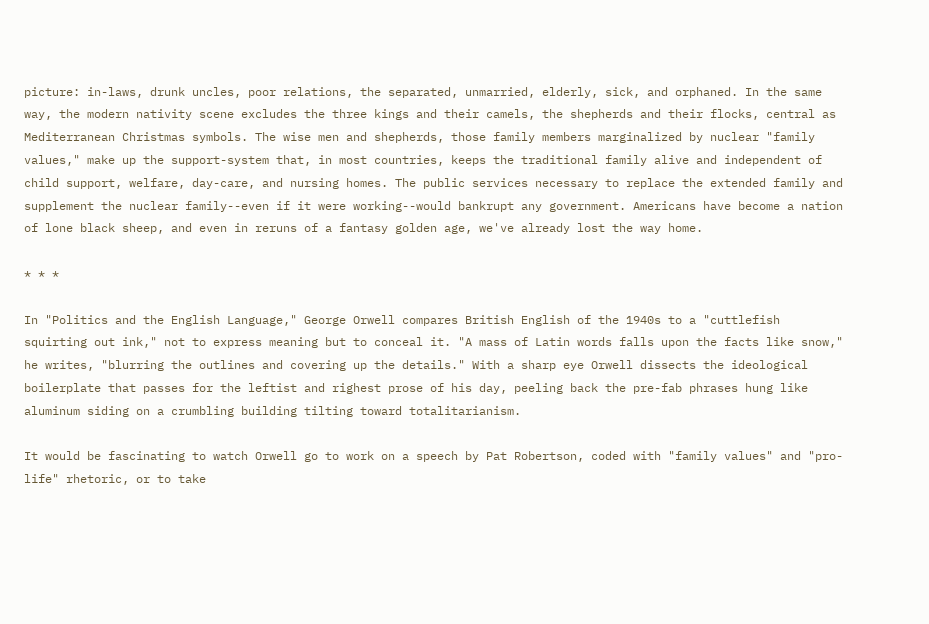picture: in-laws, drunk uncles, poor relations, the separated, unmarried, elderly, sick, and orphaned. In the same way, the modern nativity scene excludes the three kings and their camels, the shepherds and their flocks, central as Mediterranean Christmas symbols. The wise men and shepherds, those family members marginalized by nuclear "family values," make up the support-system that, in most countries, keeps the traditional family alive and independent of child support, welfare, day-care, and nursing homes. The public services necessary to replace the extended family and supplement the nuclear family--even if it were working--would bankrupt any government. Americans have become a nation of lone black sheep, and even in reruns of a fantasy golden age, we've already lost the way home.

* * *

In "Politics and the English Language," George Orwell compares British English of the 1940s to a "cuttlefish squirting out ink," not to express meaning but to conceal it. "A mass of Latin words falls upon the facts like snow," he writes, "blurring the outlines and covering up the details." With a sharp eye Orwell dissects the ideological boilerplate that passes for the leftist and righest prose of his day, peeling back the pre-fab phrases hung like aluminum siding on a crumbling building tilting toward totalitarianism.

It would be fascinating to watch Orwell go to work on a speech by Pat Robertson, coded with "family values" and "pro-life" rhetoric, or to take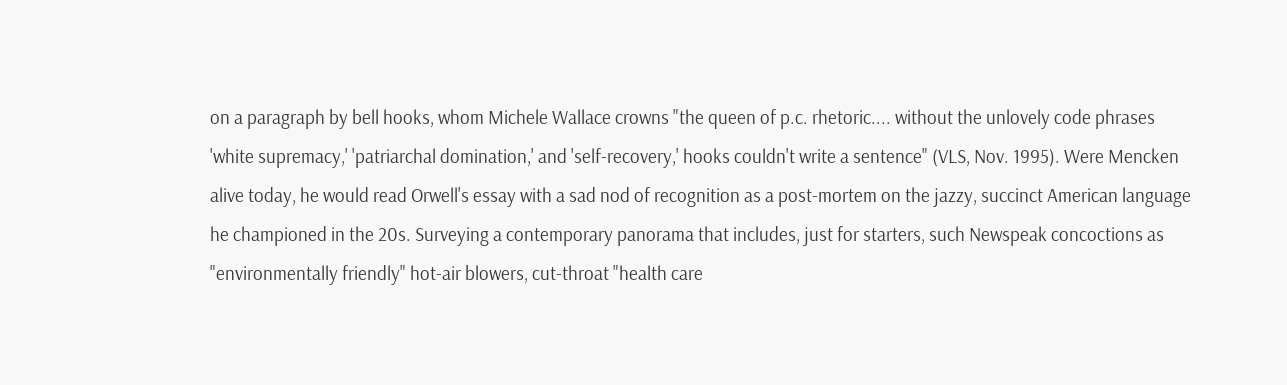on a paragraph by bell hooks, whom Michele Wallace crowns "the queen of p.c. rhetoric.... without the unlovely code phrases 'white supremacy,' 'patriarchal domination,' and 'self-recovery,' hooks couldn't write a sentence" (VLS, Nov. 1995). Were Mencken alive today, he would read Orwell's essay with a sad nod of recognition as a post-mortem on the jazzy, succinct American language he championed in the 20s. Surveying a contemporary panorama that includes, just for starters, such Newspeak concoctions as "environmentally friendly" hot-air blowers, cut-throat "health care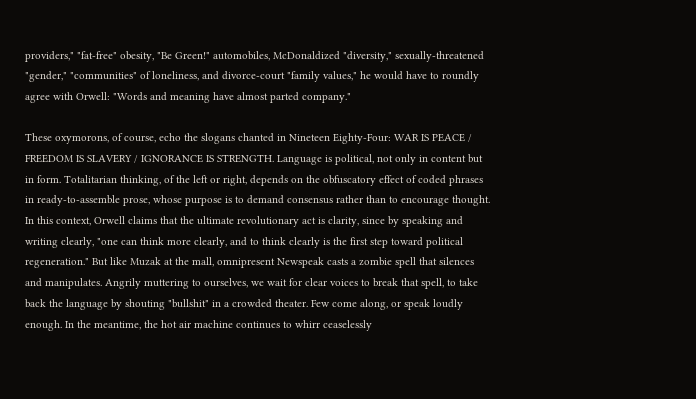providers," "fat-free" obesity, "Be Green!" automobiles, McDonaldized "diversity," sexually-threatened "gender," "communities" of loneliness, and divorce-court "family values," he would have to roundly agree with Orwell: "Words and meaning have almost parted company."

These oxymorons, of course, echo the slogans chanted in Nineteen Eighty-Four: WAR IS PEACE / FREEDOM IS SLAVERY / IGNORANCE IS STRENGTH. Language is political, not only in content but in form. Totalitarian thinking, of the left or right, depends on the obfuscatory effect of coded phrases in ready-to-assemble prose, whose purpose is to demand consensus rather than to encourage thought. In this context, Orwell claims that the ultimate revolutionary act is clarity, since by speaking and writing clearly, "one can think more clearly, and to think clearly is the first step toward political regeneration." But like Muzak at the mall, omnipresent Newspeak casts a zombie spell that silences and manipulates. Angrily muttering to ourselves, we wait for clear voices to break that spell, to take back the language by shouting "bullshit" in a crowded theater. Few come along, or speak loudly enough. In the meantime, the hot air machine continues to whirr ceaselessly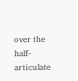over the half-articulate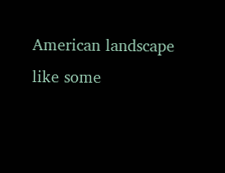American landscape like some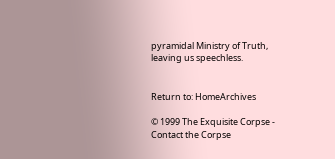pyramidal Ministry of Truth, leaving us speechless.


Return to: HomeArchives

© 1999 The Exquisite Corpse - Contact the Corpse